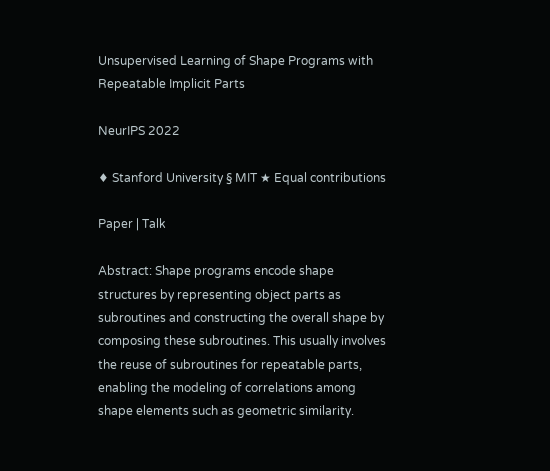Unsupervised Learning of Shape Programs with Repeatable Implicit Parts

NeurIPS 2022

♦ Stanford University § MIT ★ Equal contributions

Paper | Talk

Abstract: Shape programs encode shape structures by representing object parts as subroutines and constructing the overall shape by composing these subroutines. This usually involves the reuse of subroutines for repeatable parts, enabling the modeling of correlations among shape elements such as geometric similarity.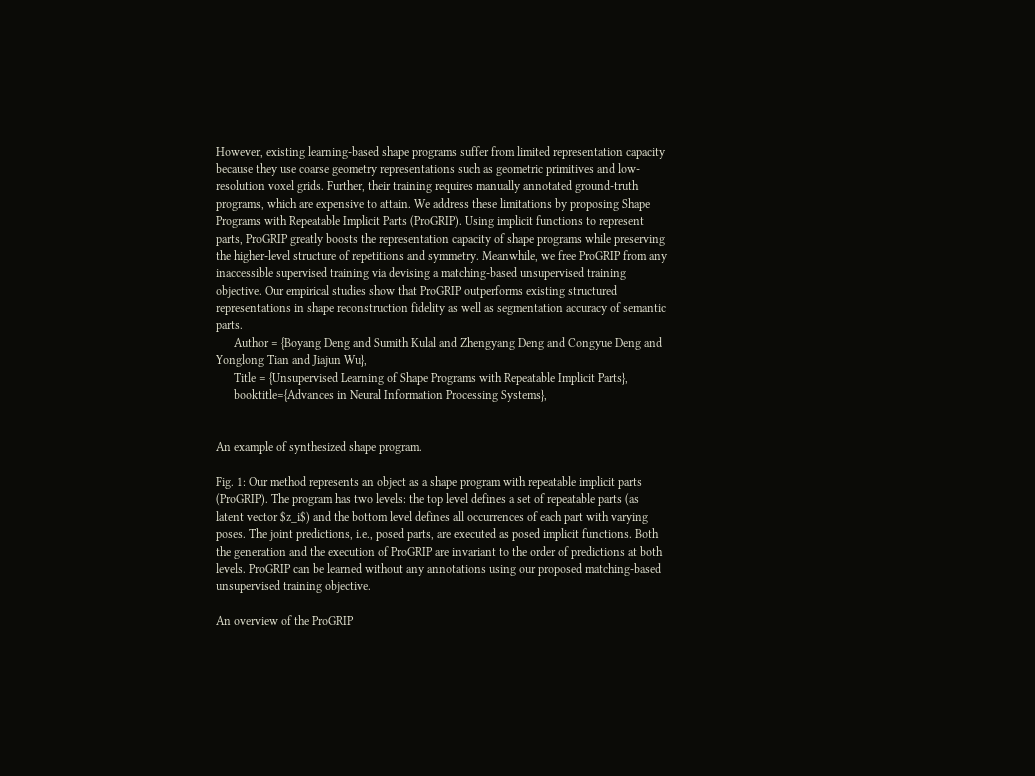However, existing learning-based shape programs suffer from limited representation capacity because they use coarse geometry representations such as geometric primitives and low-resolution voxel grids. Further, their training requires manually annotated ground-truth programs, which are expensive to attain. We address these limitations by proposing Shape Programs with Repeatable Implicit Parts (ProGRIP). Using implicit functions to represent parts, ProGRIP greatly boosts the representation capacity of shape programs while preserving the higher-level structure of repetitions and symmetry. Meanwhile, we free ProGRIP from any inaccessible supervised training via devising a matching-based unsupervised training objective. Our empirical studies show that ProGRIP outperforms existing structured representations in shape reconstruction fidelity as well as segmentation accuracy of semantic parts.
      Author = {Boyang Deng and Sumith Kulal and Zhengyang Deng and Congyue Deng and Yonglong Tian and Jiajun Wu},
      Title = {Unsupervised Learning of Shape Programs with Repeatable Implicit Parts},
      booktitle={Advances in Neural Information Processing Systems},


An example of synthesized shape program.

Fig. 1: Our method represents an object as a shape program with repeatable implicit parts (ProGRIP). The program has two levels: the top level defines a set of repeatable parts (as latent vector $z_i$) and the bottom level defines all occurrences of each part with varying poses. The joint predictions, i.e., posed parts, are executed as posed implicit functions. Both the generation and the execution of ProGRIP are invariant to the order of predictions at both levels. ProGRIP can be learned without any annotations using our proposed matching-based unsupervised training objective.

An overview of the ProGRIP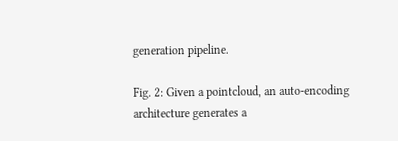generation pipeline.

Fig. 2: Given a pointcloud, an auto-encoding architecture generates a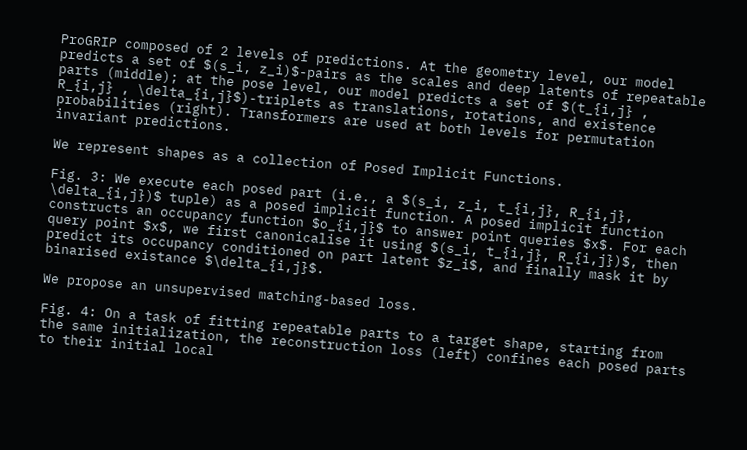ProGRIP composed of 2 levels of predictions. At the geometry level, our model predicts a set of $(s_i, z_i)$-pairs as the scales and deep latents of repeatable parts (middle); at the pose level, our model predicts a set of $(t_{i,j} , R_{i,j} , \delta_{i,j}$)-triplets as translations, rotations, and existence probabilities (right). Transformers are used at both levels for permutation invariant predictions.

We represent shapes as a collection of Posed Implicit Functions.

Fig. 3: We execute each posed part (i.e., a $(s_i, z_i, t_{i,j}, R_{i,j}, \delta_{i,j})$ tuple) as a posed implicit function. A posed implicit function constructs an occupancy function $o_{i,j}$ to answer point queries $x$. For each query point $x$, we first canonicalise it using $(s_i, t_{i,j}, R_{i,j})$, then predict its occupancy conditioned on part latent $z_i$, and finally mask it by binarised existance $\delta_{i,j}$.

We propose an unsupervised matching-based loss.

Fig. 4: On a task of fitting repeatable parts to a target shape, starting from the same initialization, the reconstruction loss (left) confines each posed parts to their initial local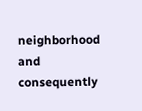neighborhood and consequently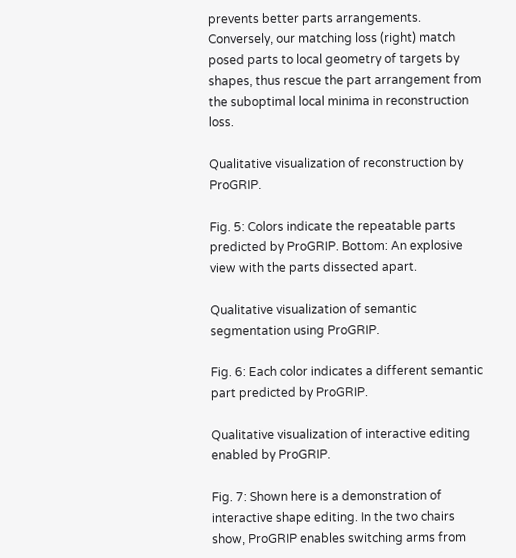prevents better parts arrangements. Conversely, our matching loss (right) match posed parts to local geometry of targets by shapes, thus rescue the part arrangement from the suboptimal local minima in reconstruction loss.

Qualitative visualization of reconstruction by ProGRIP.

Fig. 5: Colors indicate the repeatable parts predicted by ProGRIP. Bottom: An explosive view with the parts dissected apart.

Qualitative visualization of semantic segmentation using ProGRIP.

Fig. 6: Each color indicates a different semantic part predicted by ProGRIP.

Qualitative visualization of interactive editing enabled by ProGRIP.

Fig. 7: Shown here is a demonstration of interactive shape editing. In the two chairs show, ProGRIP enables switching arms from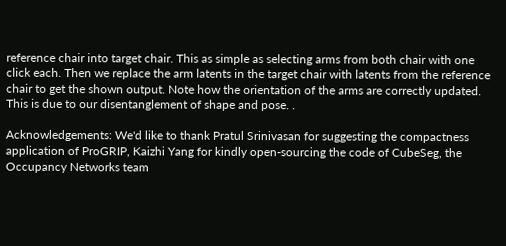reference chair into target chair. This as simple as selecting arms from both chair with one click each. Then we replace the arm latents in the target chair with latents from the reference chair to get the shown output. Note how the orientation of the arms are correctly updated. This is due to our disentanglement of shape and pose. .

Acknowledgements: We'd like to thank Pratul Srinivasan for suggesting the compactness application of ProGRIP, Kaizhi Yang for kindly open-sourcing the code of CubeSeg, the Occupancy Networks team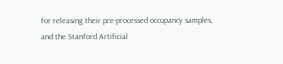for releasing their pre-processed occupancy samples, and the Stanford Artificial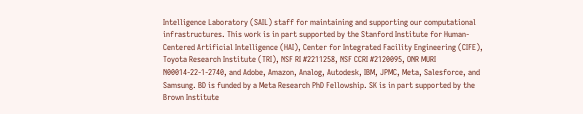Intelligence Laboratory (SAIL) staff for maintaining and supporting our computational infrastructures. This work is in part supported by the Stanford Institute for Human-Centered Artificial Intelligence (HAI), Center for Integrated Facility Engineering (CIFE), Toyota Research Institute (TRI), NSF RI #2211258, NSF CCRI #2120095, ONR MURI N00014-22-1-2740, and Adobe, Amazon, Analog, Autodesk, IBM, JPMC, Meta, Salesforce, and Samsung. BD is funded by a Meta Research PhD Fellowship. SK is in part supported by the Brown Institute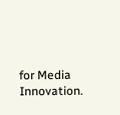for Media Innovation.